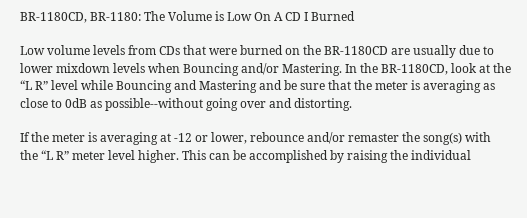BR-1180CD, BR-1180: The Volume is Low On A CD I Burned

Low volume levels from CDs that were burned on the BR-1180CD are usually due to lower mixdown levels when Bouncing and/or Mastering. In the BR-1180CD, look at the “L R” level while Bouncing and Mastering and be sure that the meter is averaging as close to 0dB as possible--without going over and distorting.

If the meter is averaging at -12 or lower, rebounce and/or remaster the song(s) with the “L R” meter level higher. This can be accomplished by raising the individual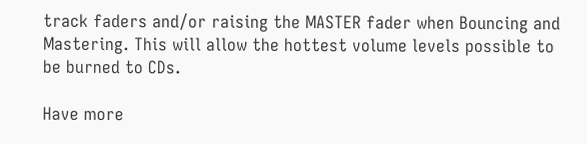track faders and/or raising the MASTER fader when Bouncing and Mastering. This will allow the hottest volume levels possible to be burned to CDs.

Have more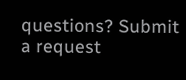questions? Submit a request